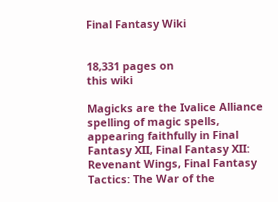Final Fantasy Wiki


18,331 pages on
this wiki

Magicks are the Ivalice Alliance spelling of magic spells, appearing faithfully in Final Fantasy XII, Final Fantasy XII: Revenant Wings, Final Fantasy Tactics: The War of the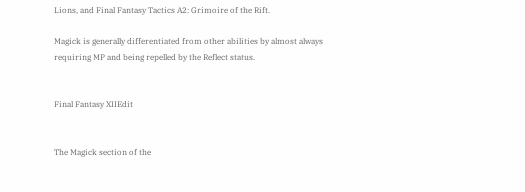Lions, and Final Fantasy Tactics A2: Grimoire of the Rift.

Magick is generally differentiated from other abilities by almost always requiring MP and being repelled by the Reflect status.


Final Fantasy XIIEdit


The Magick section of the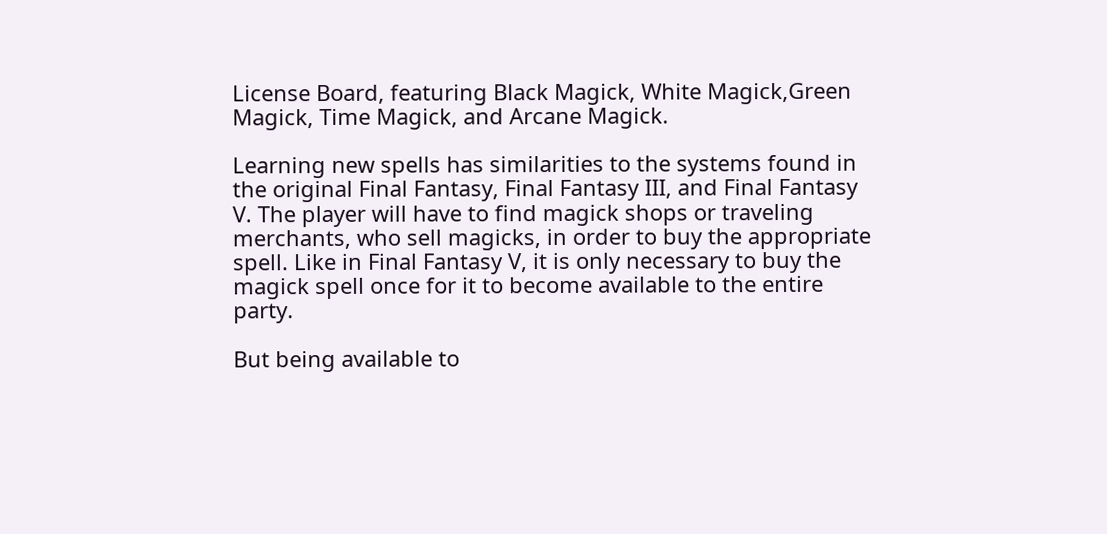License Board, featuring Black Magick, White Magick,Green Magick, Time Magick, and Arcane Magick.

Learning new spells has similarities to the systems found in the original Final Fantasy, Final Fantasy III, and Final Fantasy V. The player will have to find magick shops or traveling merchants, who sell magicks, in order to buy the appropriate spell. Like in Final Fantasy V, it is only necessary to buy the magick spell once for it to become available to the entire party.

But being available to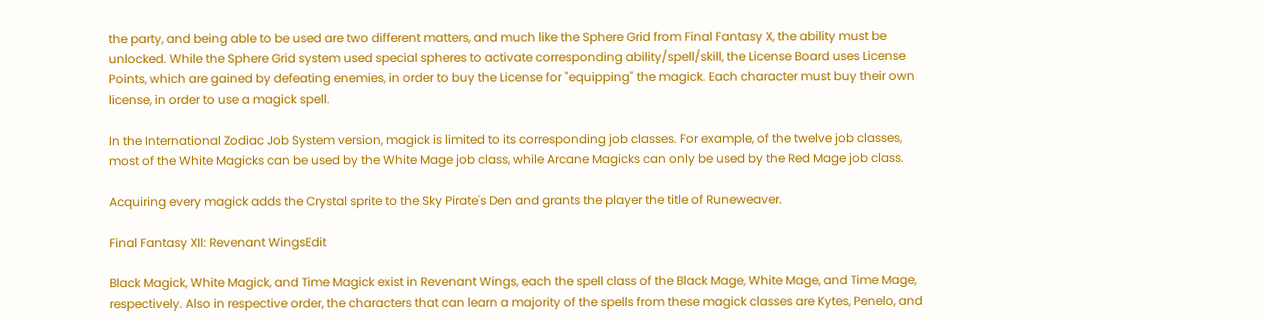the party, and being able to be used are two different matters, and much like the Sphere Grid from Final Fantasy X, the ability must be unlocked. While the Sphere Grid system used special spheres to activate corresponding ability/spell/skill, the License Board uses License Points, which are gained by defeating enemies, in order to buy the License for "equipping" the magick. Each character must buy their own license, in order to use a magick spell.

In the International Zodiac Job System version, magick is limited to its corresponding job classes. For example, of the twelve job classes, most of the White Magicks can be used by the White Mage job class, while Arcane Magicks can only be used by the Red Mage job class.

Acquiring every magick adds the Crystal sprite to the Sky Pirate's Den and grants the player the title of Runeweaver.

Final Fantasy XII: Revenant WingsEdit

Black Magick, White Magick, and Time Magick exist in Revenant Wings, each the spell class of the Black Mage, White Mage, and Time Mage, respectively. Also in respective order, the characters that can learn a majority of the spells from these magick classes are Kytes, Penelo, and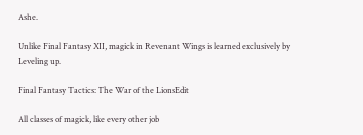Ashe.

Unlike Final Fantasy XII, magick in Revenant Wings is learned exclusively by Leveling up.

Final Fantasy Tactics: The War of the LionsEdit

All classes of magick, like every other job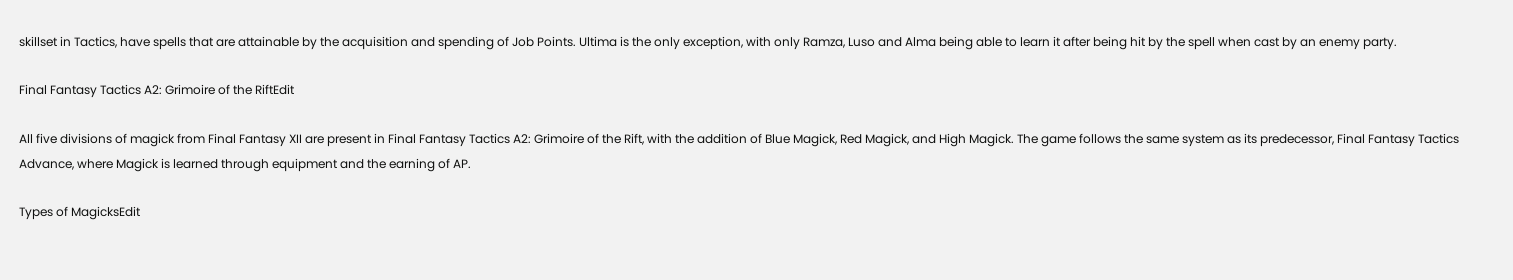skillset in Tactics, have spells that are attainable by the acquisition and spending of Job Points. Ultima is the only exception, with only Ramza, Luso and Alma being able to learn it after being hit by the spell when cast by an enemy party.

Final Fantasy Tactics A2: Grimoire of the RiftEdit

All five divisions of magick from Final Fantasy XII are present in Final Fantasy Tactics A2: Grimoire of the Rift, with the addition of Blue Magick, Red Magick, and High Magick. The game follows the same system as its predecessor, Final Fantasy Tactics Advance, where Magick is learned through equipment and the earning of AP.

Types of MagicksEdit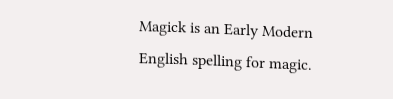Magick is an Early Modern English spelling for magic.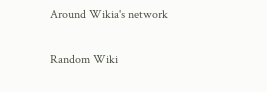Around Wikia's network

Random Wiki